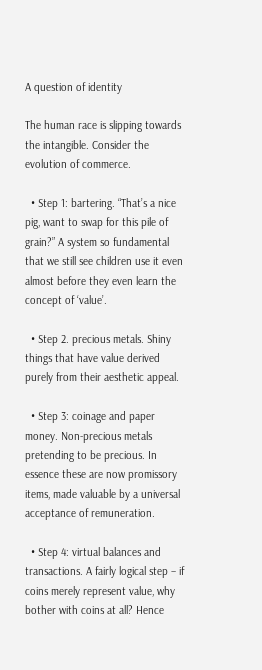A question of identity

The human race is slipping towards the intangible. Consider the evolution of commerce.

  • Step 1: bartering. “That’s a nice pig, want to swap for this pile of grain?” A system so fundamental that we still see children use it even almost before they even learn the concept of ‘value’.

  • Step 2. precious metals. Shiny things that have value derived purely from their aesthetic appeal.

  • Step 3: coinage and paper money. Non-precious metals pretending to be precious. In essence these are now promissory items, made valuable by a universal acceptance of remuneration.

  • Step 4: virtual balances and transactions. A fairly logical step – if coins merely represent value, why bother with coins at all? Hence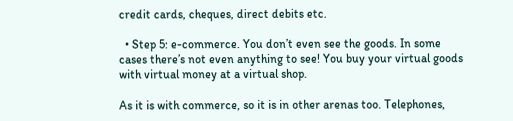credit cards, cheques, direct debits etc.

  • Step 5: e-commerce. You don’t even see the goods. In some cases there’s not even anything to see! You buy your virtual goods with virtual money at a virtual shop.

As it is with commerce, so it is in other arenas too. Telephones,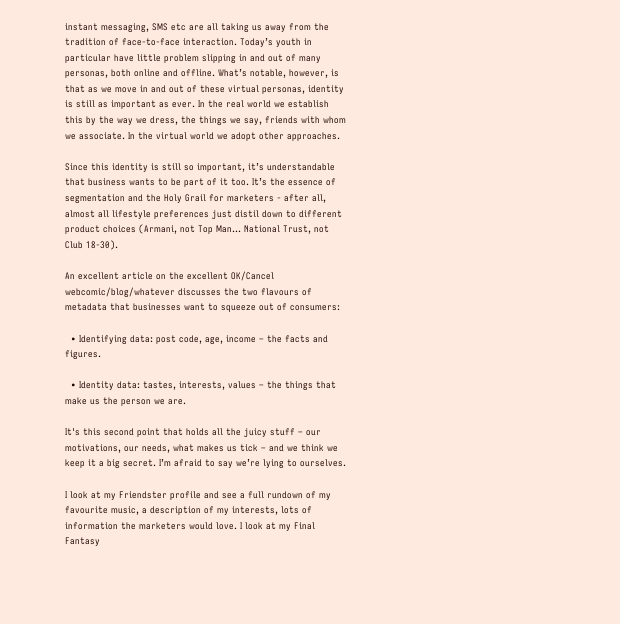instant messaging, SMS etc are all taking us away from the tradition of face-to-face interaction. Today’s youth in particular have little problem slipping in and out of many personas, both online and offline. What’s notable, however, is that as we move in and out of these virtual personas, identity is still as important as ever. In the real world we establish this by the way we dress, the things we say, friends with whom we associate. In the virtual world we adopt other approaches.

Since this identity is still so important, it’s understandable that business wants to be part of it too. It’s the essence of segmentation and the Holy Grail for marketers - after all, almost all lifestyle preferences just distil down to different product choices (Armani, not Top Man... National Trust, not Club 18-30).

An excellent article on the excellent OK/Cancel webcomic/blog/whatever discusses the two flavours of metadata that businesses want to squeeze out of consumers:

  • Identifying data: post code, age, income – the facts and figures.

  • Identity data: tastes, interests, values – the things that make us the person we are.

It's this second point that holds all the juicy stuff – our motivations, our needs, what makes us tick – and we think we keep it a big secret. I’m afraid to say we’re lying to ourselves.

I look at my Friendster profile and see a full rundown of my favourite music, a description of my interests, lots of information the marketers would love. I look at my Final Fantasy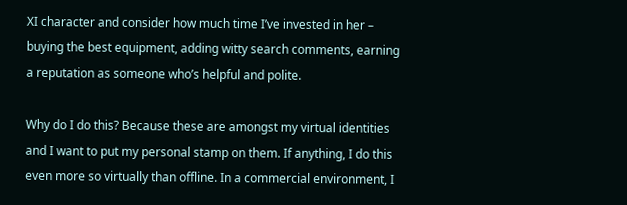XI character and consider how much time I’ve invested in her – buying the best equipment, adding witty search comments, earning a reputation as someone who’s helpful and polite.

Why do I do this? Because these are amongst my virtual identities and I want to put my personal stamp on them. If anything, I do this even more so virtually than offline. In a commercial environment, I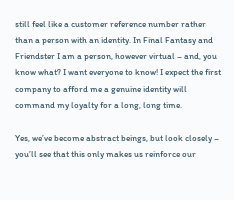still feel like a customer reference number rather than a person with an identity. In Final Fantasy and Friendster I am a person, however virtual – and, you know what? I want everyone to know! I expect the first company to afford me a genuine identity will command my loyalty for a long, long time.

Yes, we’ve become abstract beings, but look closely – you’ll see that this only makes us reinforce our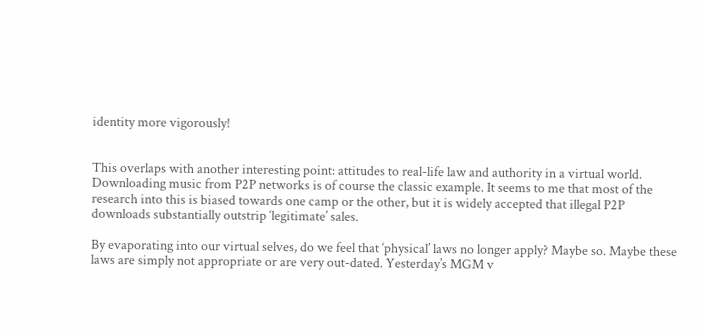identity more vigorously!


This overlaps with another interesting point: attitudes to real-life law and authority in a virtual world. Downloading music from P2P networks is of course the classic example. It seems to me that most of the research into this is biased towards one camp or the other, but it is widely accepted that illegal P2P downloads substantially outstrip ‘legitimate’ sales.

By evaporating into our virtual selves, do we feel that ‘physical’ laws no longer apply? Maybe so. Maybe these laws are simply not appropriate or are very out-dated. Yesterday’s MGM v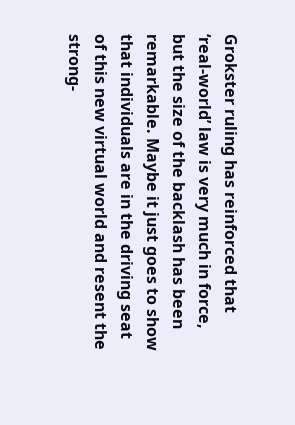Grokster ruling has reinforced that ‘real-world’ law is very much in force, but the size of the backlash has been remarkable. Maybe it just goes to show that individuals are in the driving seat of this new virtual world and resent the strong-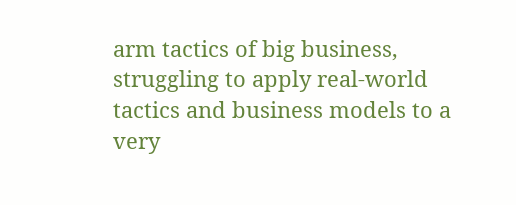arm tactics of big business, struggling to apply real-world tactics and business models to a very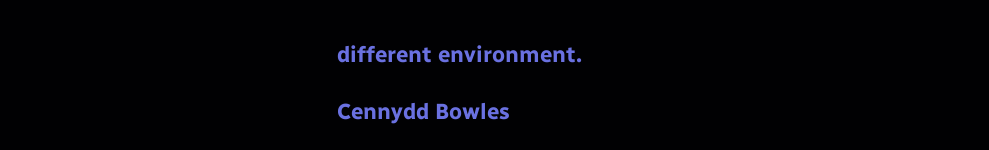different environment.

Cennydd Bowles